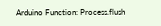Arduino Function: Process.flush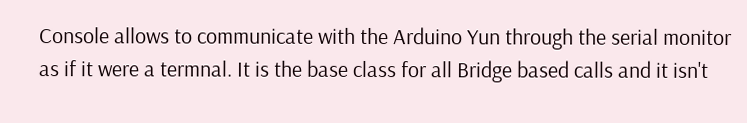Console allows to communicate with the Arduino Yun through the serial monitor as if it were a termnal. It is the base class for all Bridge based calls and it isn't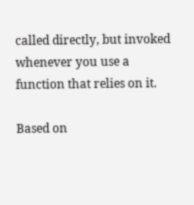called directly, but invoked whenever you use a function that relies on it.

Based on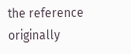the reference originally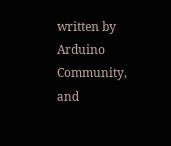written by Arduino Community, and